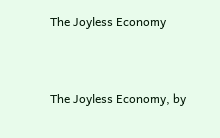The Joyless Economy


The Joyless Economy, by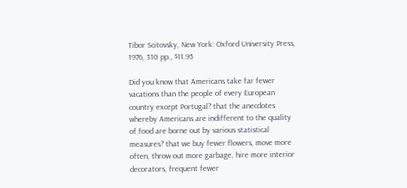Tibor Scitovsky, New York: Oxford University Press, 1976, 310 pp., $11.95

Did you know that Americans take far fewer vacations than the people of every European country except Portugal? that the anecdotes whereby Americans are indifferent to the quality of food are borne out by various statistical measures? that we buy fewer flowers, move more often, throw out more garbage, hire more interior decorators, frequent fewer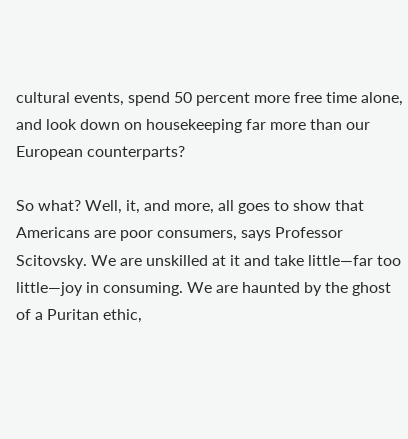cultural events, spend 50 percent more free time alone, and look down on housekeeping far more than our European counterparts?

So what? Well, it, and more, all goes to show that Americans are poor consumers, says Professor Scitovsky. We are unskilled at it and take little—far too little—joy in consuming. We are haunted by the ghost of a Puritan ethic,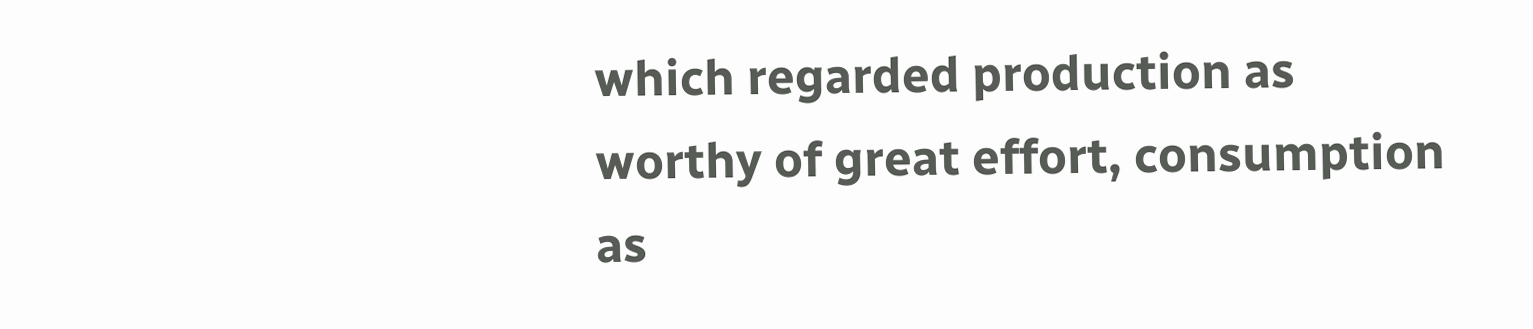which regarded production as worthy of great effort, consumption as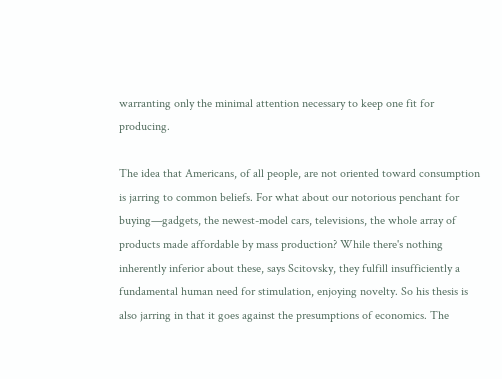warranting only the minimal attention necessary to keep one fit for producing.

The idea that Americans, of all people, are not oriented toward consumption is jarring to common beliefs. For what about our notorious penchant for buying—gadgets, the newest-model cars, televisions, the whole array of products made affordable by mass production? While there's nothing inherently inferior about these, says Scitovsky, they fulfill insufficiently a fundamental human need for stimulation, enjoying novelty. So his thesis is also jarring in that it goes against the presumptions of economics. The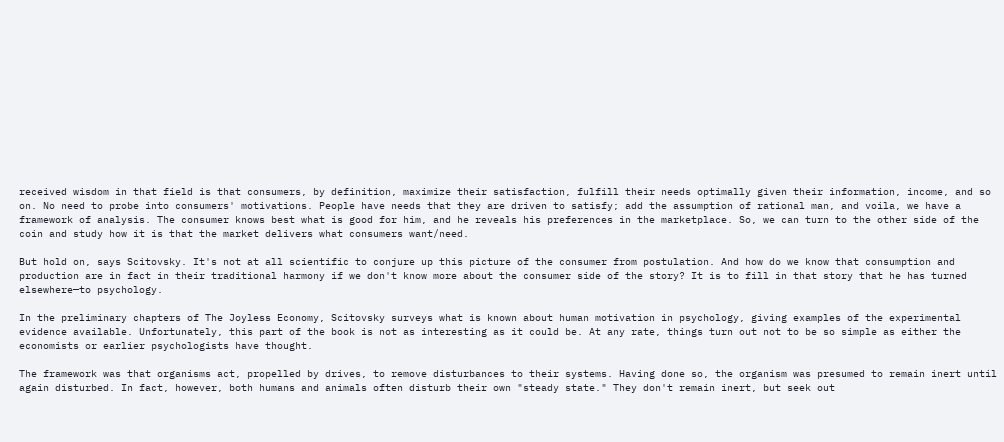received wisdom in that field is that consumers, by definition, maximize their satisfaction, fulfill their needs optimally given their information, income, and so on. No need to probe into consumers' motivations. People have needs that they are driven to satisfy; add the assumption of rational man, and voila, we have a framework of analysis. The consumer knows best what is good for him, and he reveals his preferences in the marketplace. So, we can turn to the other side of the coin and study how it is that the market delivers what consumers want/need.

But hold on, says Scitovsky. It's not at all scientific to conjure up this picture of the consumer from postulation. And how do we know that consumption and production are in fact in their traditional harmony if we don't know more about the consumer side of the story? It is to fill in that story that he has turned elsewhere—to psychology.

In the preliminary chapters of The Joyless Economy, Scitovsky surveys what is known about human motivation in psychology, giving examples of the experimental evidence available. Unfortunately, this part of the book is not as interesting as it could be. At any rate, things turn out not to be so simple as either the economists or earlier psychologists have thought.

The framework was that organisms act, propelled by drives, to remove disturbances to their systems. Having done so, the organism was presumed to remain inert until again disturbed. In fact, however, both humans and animals often disturb their own "steady state." They don't remain inert, but seek out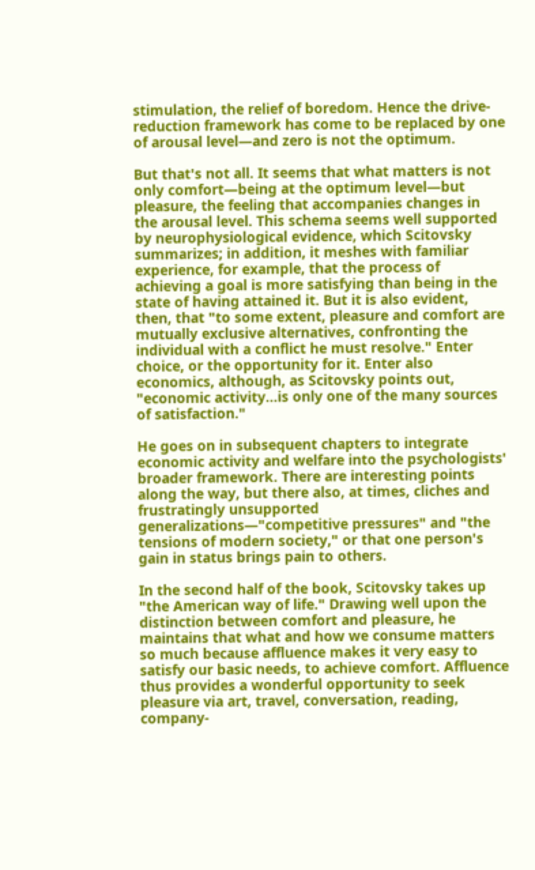stimulation, the relief of boredom. Hence the drive-reduction framework has come to be replaced by one of arousal level—and zero is not the optimum.

But that's not all. It seems that what matters is not only comfort—being at the optimum level—but pleasure, the feeling that accompanies changes in the arousal level. This schema seems well supported by neurophysiological evidence, which Scitovsky summarizes; in addition, it meshes with familiar experience, for example, that the process of achieving a goal is more satisfying than being in the state of having attained it. But it is also evident, then, that "to some extent, pleasure and comfort are mutually exclusive alternatives, confronting the individual with a conflict he must resolve." Enter choice, or the opportunity for it. Enter also economics, although, as Scitovsky points out, "economic activity…is only one of the many sources of satisfaction."

He goes on in subsequent chapters to integrate economic activity and welfare into the psychologists' broader framework. There are interesting points along the way, but there also, at times, cliches and frustratingly unsupported generalizations—"competitive pressures" and "the tensions of modern society," or that one person's gain in status brings pain to others.

In the second half of the book, Scitovsky takes up "the American way of life." Drawing well upon the distinction between comfort and pleasure, he maintains that what and how we consume matters so much because affluence makes it very easy to satisfy our basic needs, to achieve comfort. Affluence thus provides a wonderful opportunity to seek pleasure via art, travel, conversation, reading, company-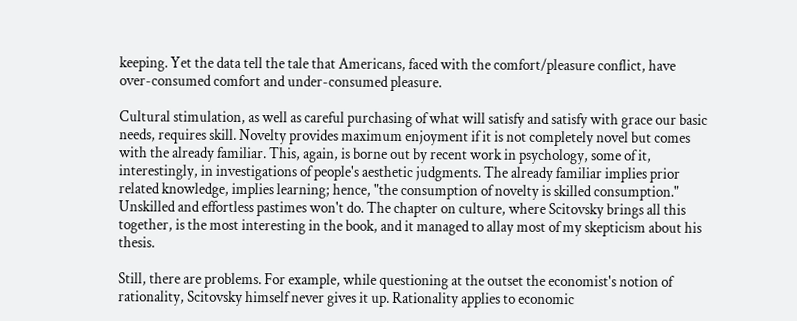keeping. Yet the data tell the tale that Americans, faced with the comfort/pleasure conflict, have over-consumed comfort and under-consumed pleasure.

Cultural stimulation, as well as careful purchasing of what will satisfy and satisfy with grace our basic needs, requires skill. Novelty provides maximum enjoyment if it is not completely novel but comes with the already familiar. This, again, is borne out by recent work in psychology, some of it, interestingly, in investigations of people's aesthetic judgments. The already familiar implies prior related knowledge, implies learning; hence, "the consumption of novelty is skilled consumption." Unskilled and effortless pastimes won't do. The chapter on culture, where Scitovsky brings all this together, is the most interesting in the book, and it managed to allay most of my skepticism about his thesis.

Still, there are problems. For example, while questioning at the outset the economist's notion of rationality, Scitovsky himself never gives it up. Rationality applies to economic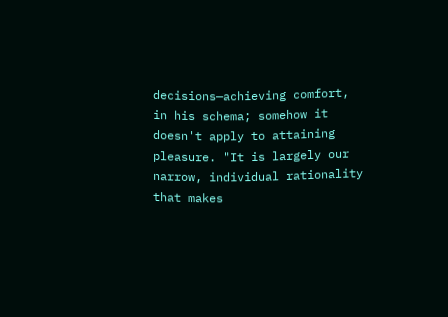decisions—achieving comfort, in his schema; somehow it doesn't apply to attaining pleasure. "It is largely our narrow, individual rationality that makes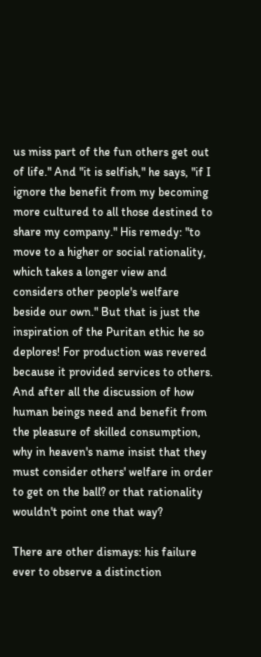us miss part of the fun others get out of life." And "it is selfish," he says, "if I ignore the benefit from my becoming more cultured to all those destined to share my company." His remedy: "to move to a higher or social rationality, which takes a longer view and considers other people's welfare beside our own." But that is just the inspiration of the Puritan ethic he so deplores! For production was revered because it provided services to others. And after all the discussion of how human beings need and benefit from the pleasure of skilled consumption, why in heaven's name insist that they must consider others' welfare in order to get on the ball? or that rationality wouldn't point one that way?

There are other dismays: his failure ever to observe a distinction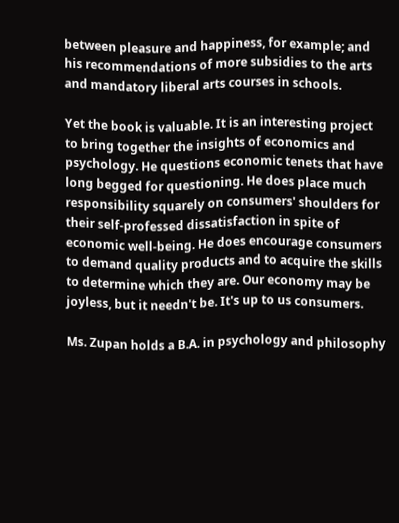between pleasure and happiness, for example; and his recommendations of more subsidies to the arts and mandatory liberal arts courses in schools.

Yet the book is valuable. It is an interesting project to bring together the insights of economics and psychology. He questions economic tenets that have long begged for questioning. He does place much responsibility squarely on consumers' shoulders for their self-professed dissatisfaction in spite of economic well-being. He does encourage consumers to demand quality products and to acquire the skills to determine which they are. Our economy may be joyless, but it needn't be. It's up to us consumers.

Ms. Zupan holds a B.A. in psychology and philosophy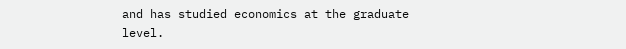and has studied economics at the graduate level.